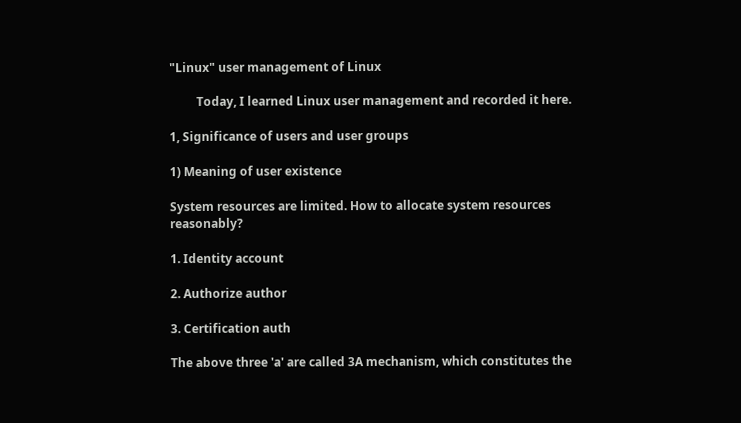"Linux" user management of Linux

         Today, I learned Linux user management and recorded it here.

1, Significance of users and user groups

1) Meaning of user existence

System resources are limited. How to allocate system resources reasonably?

1. Identity account

2. Authorize author

3. Certification auth

The above three 'a' are called 3A mechanism, which constitutes the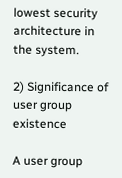lowest security architecture in the system.

2) Significance of user group existence

A user group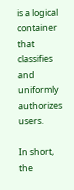is a logical container that classifies and uniformly authorizes users.

In short, the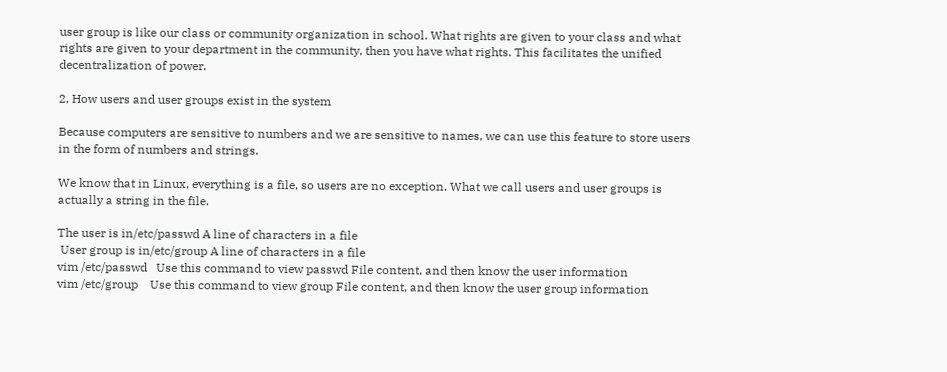user group is like our class or community organization in school. What rights are given to your class and what rights are given to your department in the community, then you have what rights. This facilitates the unified decentralization of power.

2, How users and user groups exist in the system

Because computers are sensitive to numbers and we are sensitive to names, we can use this feature to store users in the form of numbers and strings.

We know that in Linux, everything is a file, so users are no exception. What we call users and user groups is actually a string in the file.

The user is in/etc/passwd A line of characters in a file
 User group is in/etc/group A line of characters in a file
vim /etc/passwd   Use this command to view passwd File content, and then know the user information
vim /etc/group    Use this command to view group File content, and then know the user group information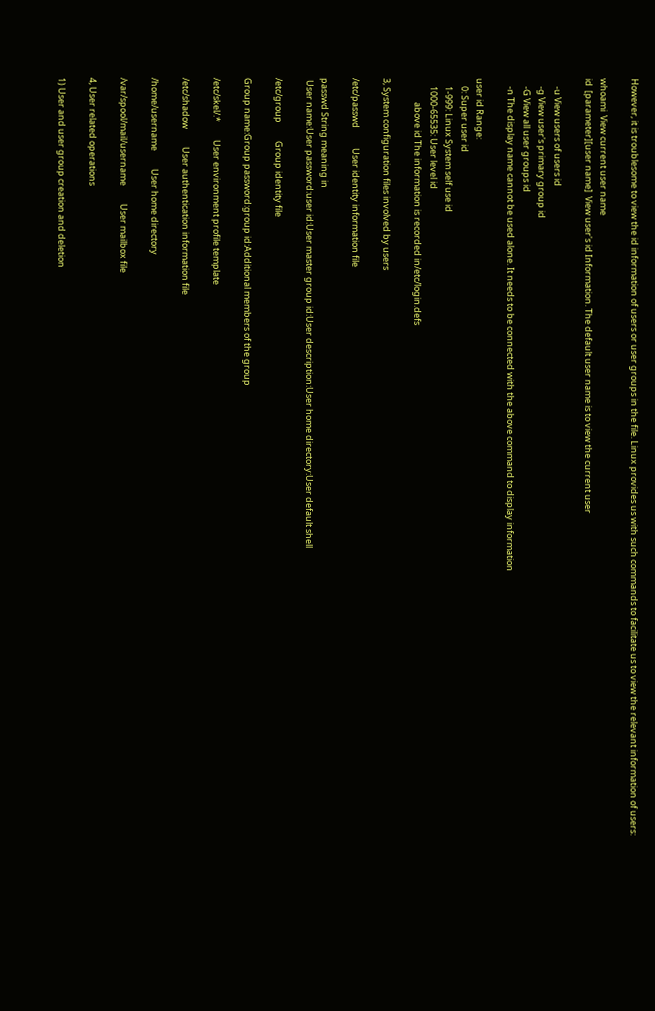However, it is troublesome to view the id information of users or user groups in the file. Linux provides us with such commands to facilitate us to view the relevant information of users:

whoami  View current user name
id  [parameter][user name]  View user's id Information. The default user name is to view the current user

    -u View users of users id
    -g View user's primary group id
    -G View all user groups id
    -n The display name cannot be used alone. It needs to be connected with the above command to display information

user id Range:
    0: Super user id
    1-999: Linux System self use id
    1000-65535: User level id
            above id The information is recorded in/etc/login.defs

3, System configuration files involved by users

/etc/passwd          User identity information file

passwd String meaning in
 User name:User password:user id:User master group id:User description:User home directory:User default shell

/etc/group         Group identity file

Group name:Group password:group id:Additional members of the group

/etc/skel/.*         User environment profile template

/etc/shadow         User authentication information file

/home/username         User home directory

/var/spool/mail/username         User mailbox file

4, User related operations

1) User and user group creation and deletion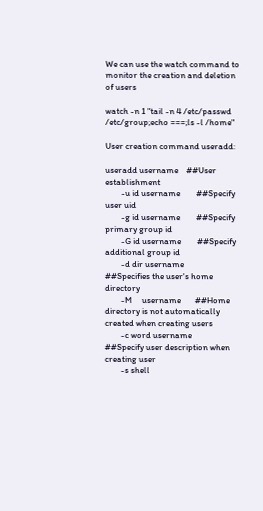We can use the watch command to monitor the creation and deletion of users

watch -n 1 "tail -n 4 /etc/passwd /etc/group;echo ===;ls -l /home"

User creation command useradd:

useradd username    ##User establishment
        -u id username        ##Specify user uid
        -g id username        ##Specify primary group id
        -G id username        ##Specify additional group id
        -d dir username       ##Specifies the user's home directory
        -M     username       ##Home directory is not automatically created when creating users
        -c word username      ##Specify user description when creating user
        -s shell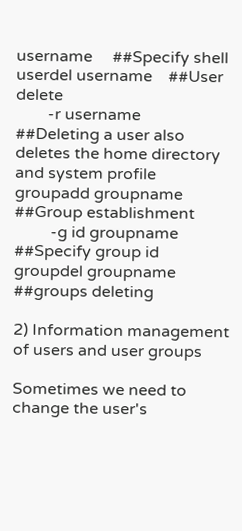username     ##Specify shell
userdel username    ##User delete
        -r username           ##Deleting a user also deletes the home directory and system profile
groupadd groupname  ##Group establishment
         -g id groupname      ##Specify group id
groupdel groupname  ##groups deleting

2) Information management of users and user groups

Sometimes we need to change the user's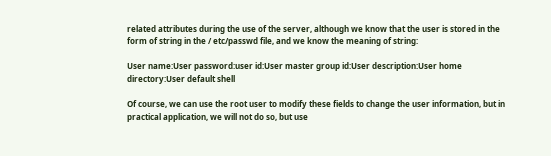related attributes during the use of the server, although we know that the user is stored in the form of string in the / etc/passwd file, and we know the meaning of string:

User name:User password:user id:User master group id:User description:User home directory:User default shell

Of course, we can use the root user to modify these fields to change the user information, but in practical application, we will not do so, but use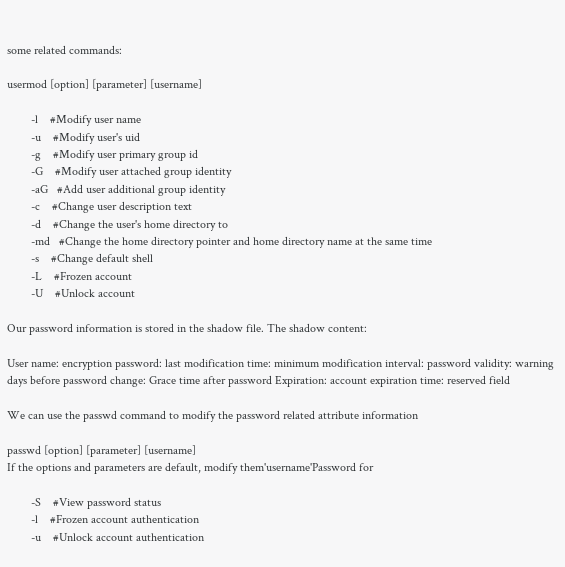some related commands:

usermod [option] [parameter] [username]

        -l    #Modify user name
        -u    #Modify user's uid
        -g    #Modify user primary group id
        -G    #Modify user attached group identity
        -aG   #Add user additional group identity
        -c    #Change user description text
        -d    #Change the user's home directory to
        -md   #Change the home directory pointer and home directory name at the same time
        -s    #Change default shell
        -L    #Frozen account
        -U    #Unlock account

Our password information is stored in the shadow file. The shadow content:

User name: encryption password: last modification time: minimum modification interval: password validity: warning days before password change: Grace time after password Expiration: account expiration time: reserved field

We can use the passwd command to modify the password related attribute information

passwd [option] [parameter] [username]
If the options and parameters are default, modify them'username'Password for

        -S    #View password status
        -l    #Frozen account authentication
        -u    #Unlock account authentication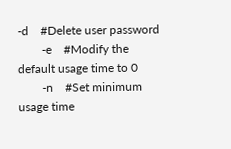-d    #Delete user password
        -e    #Modify the default usage time to 0
        -n    #Set minimum usage time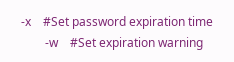-x    #Set password expiration time
        -w    #Set expiration warning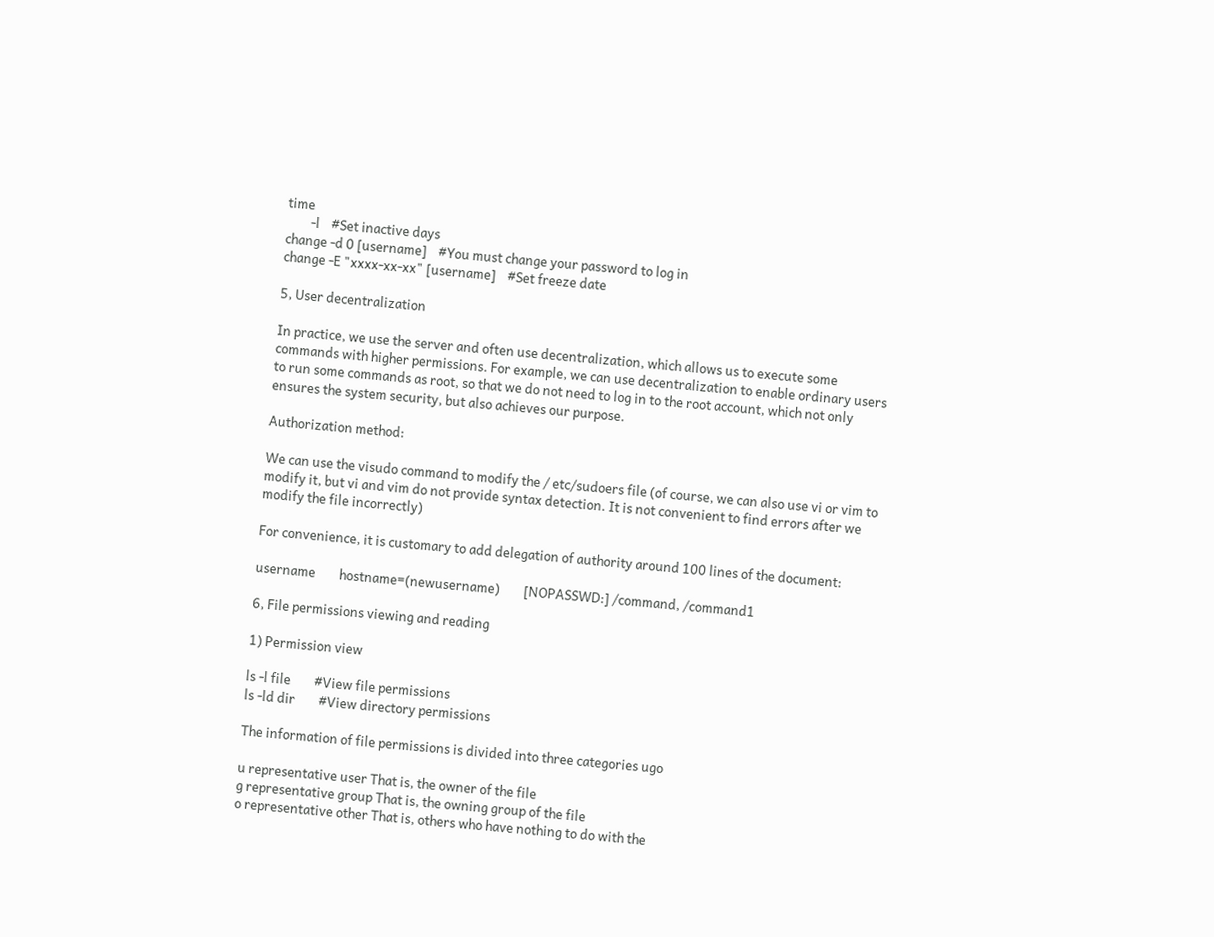time
        -l    #Set inactive days
change -d 0 [username]    #You must change your password to log in
change -E "xxxx-xx-xx" [username]    #Set freeze date

5, User decentralization

In practice, we use the server and often use decentralization, which allows us to execute some commands with higher permissions. For example, we can use decentralization to enable ordinary users to run some commands as root, so that we do not need to log in to the root account, which not only ensures the system security, but also achieves our purpose.

Authorization method:

We can use the visudo command to modify the / etc/sudoers file (of course, we can also use vi or vim to modify it, but vi and vim do not provide syntax detection. It is not convenient to find errors after we modify the file incorrectly)

For convenience, it is customary to add delegation of authority around 100 lines of the document:

username        hostname=(newusername)        [NOPASSWD:] /command, /command1

6, File permissions viewing and reading

1) Permission view

ls -l file        #View file permissions
ls -ld dir        #View directory permissions

The information of file permissions is divided into three categories ugo

u representative user That is, the owner of the file
g representative group That is, the owning group of the file
o representative other That is, others who have nothing to do with the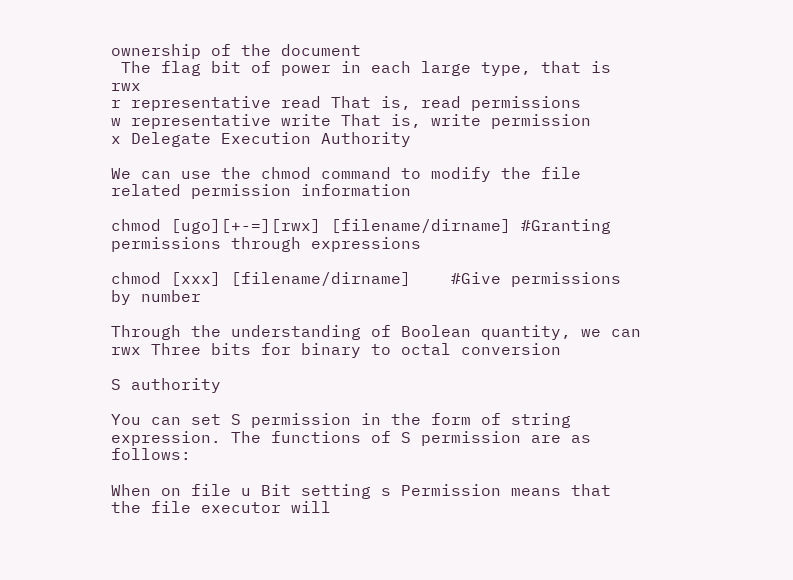ownership of the document
 The flag bit of power in each large type, that is rwx
r representative read That is, read permissions
w representative write That is, write permission
x Delegate Execution Authority

We can use the chmod command to modify the file related permission information

chmod [ugo][+-=][rwx] [filename/dirname] #Granting permissions through expressions

chmod [xxx] [filename/dirname]    #Give permissions by number

Through the understanding of Boolean quantity, we can rwx Three bits for binary to octal conversion

S authority

You can set S permission in the form of string expression. The functions of S permission are as follows:

When on file u Bit setting s Permission means that the file executor will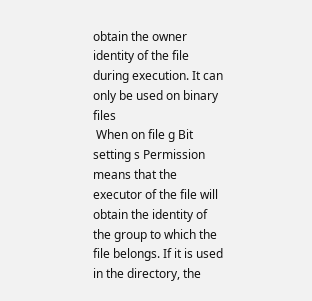obtain the owner identity of the file during execution. It can only be used on binary files
 When on file g Bit setting s Permission means that the executor of the file will obtain the identity of the group to which the file belongs. If it is used in the directory, the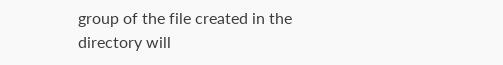group of the file created in the directory will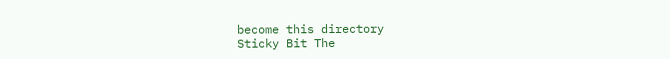become this directory
Sticky Bit The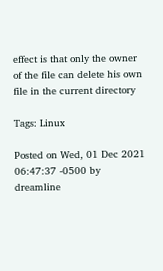effect is that only the owner of the file can delete his own file in the current directory

Tags: Linux

Posted on Wed, 01 Dec 2021 06:47:37 -0500 by dreamline